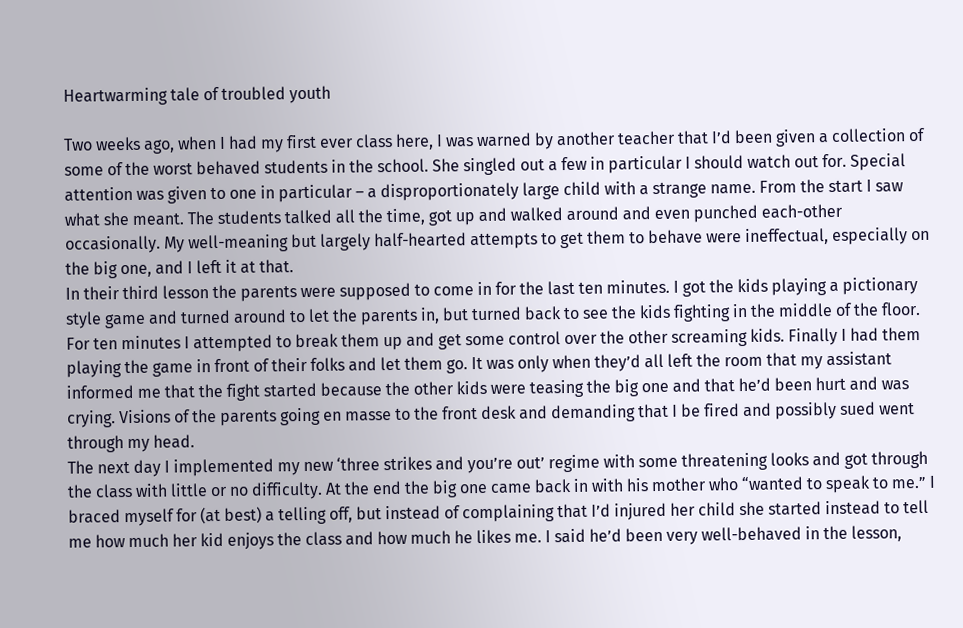Heartwarming tale of troubled youth

Two weeks ago, when I had my first ever class here, I was warned by another teacher that I’d been given a collection of some of the worst behaved students in the school. She singled out a few in particular I should watch out for. Special attention was given to one in particular – a disproportionately large child with a strange name. From the start I saw what she meant. The students talked all the time, got up and walked around and even punched each-other occasionally. My well-meaning but largely half-hearted attempts to get them to behave were ineffectual, especially on the big one, and I left it at that.
In their third lesson the parents were supposed to come in for the last ten minutes. I got the kids playing a pictionary style game and turned around to let the parents in, but turned back to see the kids fighting in the middle of the floor. For ten minutes I attempted to break them up and get some control over the other screaming kids. Finally I had them playing the game in front of their folks and let them go. It was only when they’d all left the room that my assistant informed me that the fight started because the other kids were teasing the big one and that he’d been hurt and was crying. Visions of the parents going en masse to the front desk and demanding that I be fired and possibly sued went through my head.
The next day I implemented my new ‘three strikes and you’re out’ regime with some threatening looks and got through the class with little or no difficulty. At the end the big one came back in with his mother who “wanted to speak to me.” I braced myself for (at best) a telling off, but instead of complaining that I’d injured her child she started instead to tell me how much her kid enjoys the class and how much he likes me. I said he’d been very well-behaved in the lesson,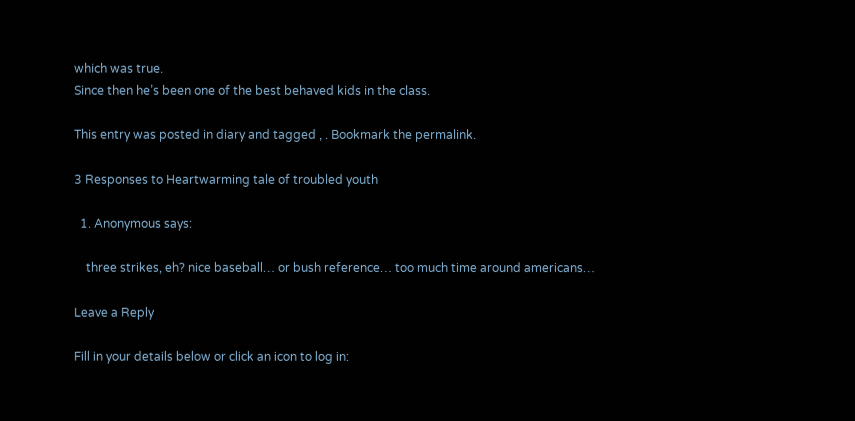which was true.
Since then he’s been one of the best behaved kids in the class.

This entry was posted in diary and tagged , . Bookmark the permalink.

3 Responses to Heartwarming tale of troubled youth

  1. Anonymous says:

    three strikes, eh? nice baseball… or bush reference… too much time around americans…

Leave a Reply

Fill in your details below or click an icon to log in: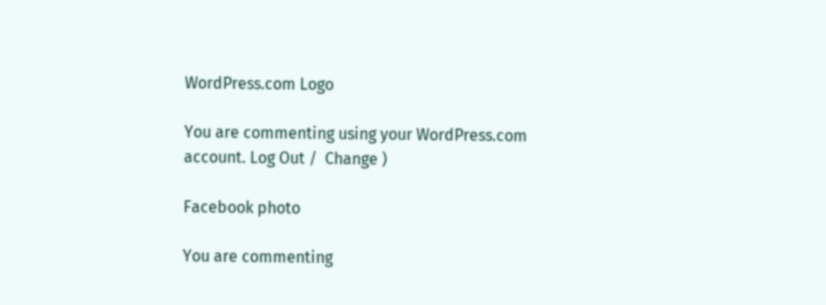WordPress.com Logo

You are commenting using your WordPress.com account. Log Out /  Change )

Facebook photo

You are commenting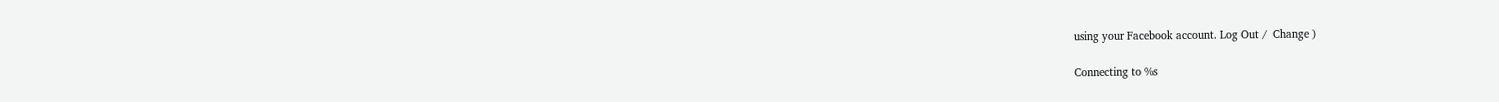using your Facebook account. Log Out /  Change )

Connecting to %s